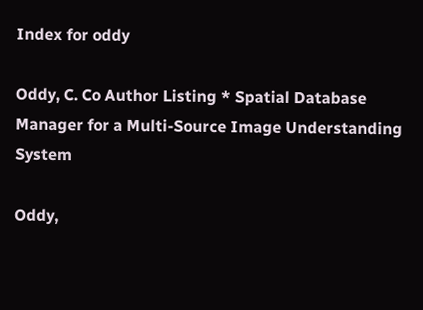Index for oddy

Oddy, C. Co Author Listing * Spatial Database Manager for a Multi-Source Image Understanding System

Oddy,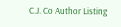C.J. Co Author Listing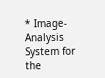* Image-Analysis System for the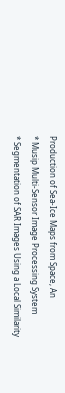Production of Sea-Ice Maps from Space, An
* Musip Multi-Sensor Image Processing System
* Segmentation of SAR Images Using a Local Similarity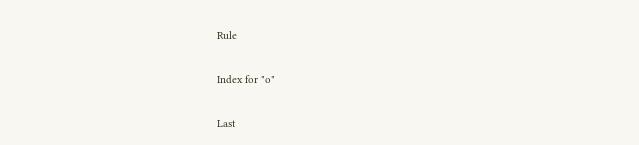Rule

Index for "o"

Last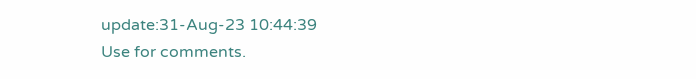update:31-Aug-23 10:44:39
Use for comments.